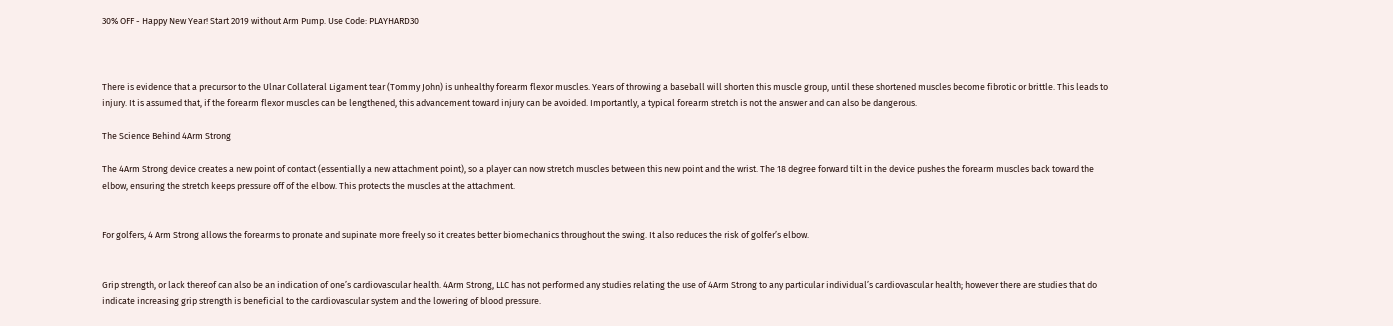30% OFF - Happy New Year! Start 2019 without Arm Pump. Use Code: PLAYHARD30



There is evidence that a precursor to the Ulnar Collateral Ligament tear (Tommy John) is unhealthy forearm flexor muscles. Years of throwing a baseball will shorten this muscle group, until these shortened muscles become fibrotic or brittle. This leads to injury. It is assumed that, if the forearm flexor muscles can be lengthened, this advancement toward injury can be avoided. Importantly, a typical forearm stretch is not the answer and can also be dangerous.

The Science Behind 4Arm Strong

The 4Arm Strong device creates a new point of contact (essentially a new attachment point), so a player can now stretch muscles between this new point and the wrist. The 18 degree forward tilt in the device pushes the forearm muscles back toward the elbow, ensuring the stretch keeps pressure off of the elbow. This protects the muscles at the attachment.


For golfers, 4 Arm Strong allows the forearms to pronate and supinate more freely so it creates better biomechanics throughout the swing. It also reduces the risk of golfer’s elbow.


Grip strength, or lack thereof can also be an indication of one’s cardiovascular health. 4Arm Strong, LLC has not performed any studies relating the use of 4Arm Strong to any particular individual’s cardiovascular health; however there are studies that do indicate increasing grip strength is beneficial to the cardiovascular system and the lowering of blood pressure.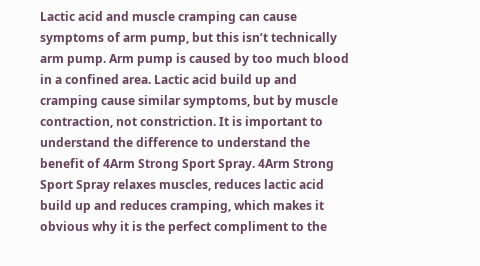Lactic acid and muscle cramping can cause symptoms of arm pump, but this isn’t technically arm pump. Arm pump is caused by too much blood in a confined area. Lactic acid build up and cramping cause similar symptoms, but by muscle contraction, not constriction. It is important to understand the difference to understand the benefit of 4Arm Strong Sport Spray. 4Arm Strong Sport Spray relaxes muscles, reduces lactic acid build up and reduces cramping, which makes it obvious why it is the perfect compliment to the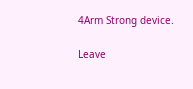4Arm Strong device.

Leave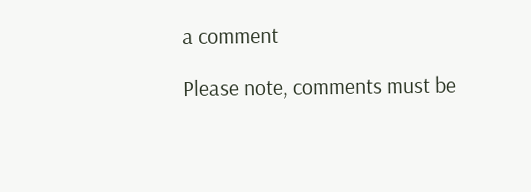a comment

Please note, comments must be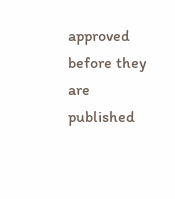approved before they are published